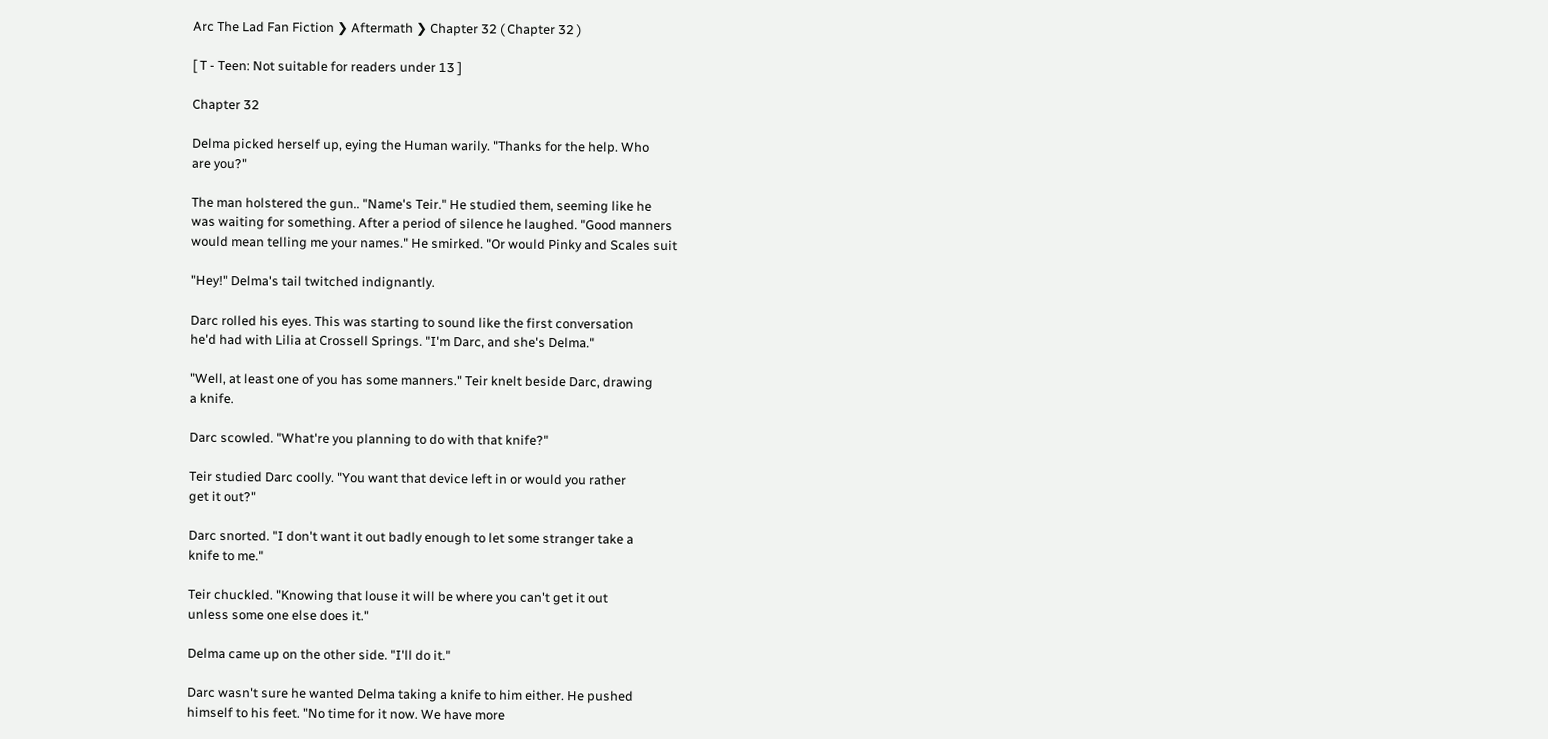Arc The Lad Fan Fiction ❯ Aftermath ❯ Chapter 32 ( Chapter 32 )

[ T - Teen: Not suitable for readers under 13 ]

Chapter 32

Delma picked herself up, eying the Human warily. "Thanks for the help. Who
are you?"

The man holstered the gun.. "Name's Teir." He studied them, seeming like he
was waiting for something. After a period of silence he laughed. "Good manners
would mean telling me your names." He smirked. "Or would Pinky and Scales suit

"Hey!" Delma's tail twitched indignantly.

Darc rolled his eyes. This was starting to sound like the first conversation
he'd had with Lilia at Crossell Springs. "I'm Darc, and she's Delma."

"Well, at least one of you has some manners." Teir knelt beside Darc, drawing
a knife.

Darc scowled. "What're you planning to do with that knife?"

Teir studied Darc coolly. "You want that device left in or would you rather
get it out?"

Darc snorted. "I don't want it out badly enough to let some stranger take a
knife to me."

Teir chuckled. "Knowing that louse it will be where you can't get it out
unless some one else does it."

Delma came up on the other side. "I'll do it."

Darc wasn't sure he wanted Delma taking a knife to him either. He pushed
himself to his feet. "No time for it now. We have more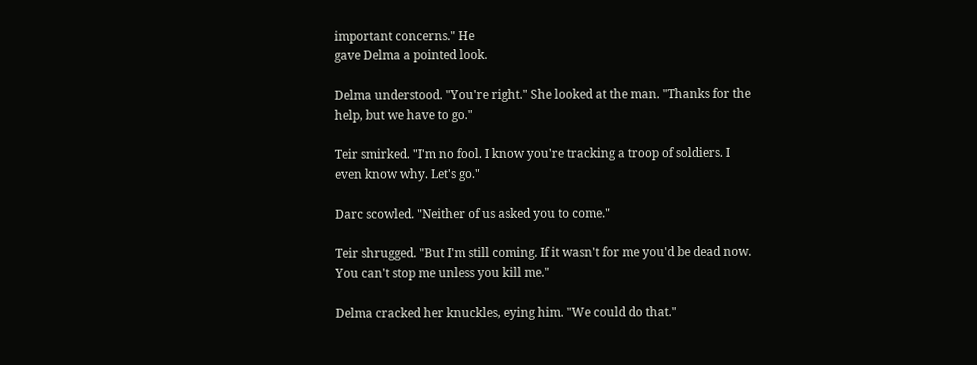important concerns." He
gave Delma a pointed look.

Delma understood. "You're right." She looked at the man. "Thanks for the
help, but we have to go."

Teir smirked. "I'm no fool. I know you're tracking a troop of soldiers. I
even know why. Let's go."

Darc scowled. "Neither of us asked you to come."

Teir shrugged. "But I'm still coming. If it wasn't for me you'd be dead now.
You can't stop me unless you kill me."

Delma cracked her knuckles, eying him. "We could do that."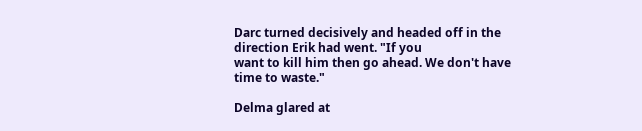Darc turned decisively and headed off in the direction Erik had went. "If you
want to kill him then go ahead. We don't have time to waste."

Delma glared at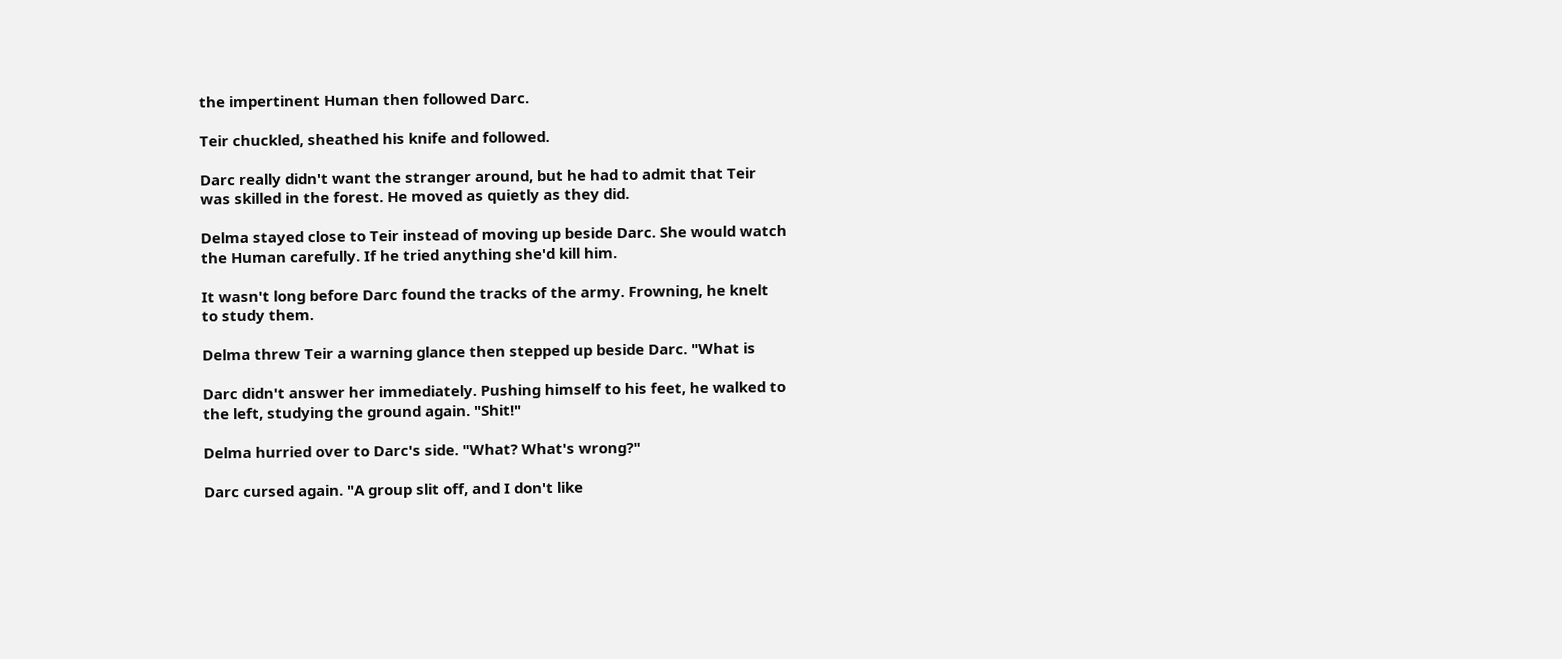the impertinent Human then followed Darc.

Teir chuckled, sheathed his knife and followed.

Darc really didn't want the stranger around, but he had to admit that Teir
was skilled in the forest. He moved as quietly as they did.

Delma stayed close to Teir instead of moving up beside Darc. She would watch
the Human carefully. If he tried anything she'd kill him.

It wasn't long before Darc found the tracks of the army. Frowning, he knelt
to study them.

Delma threw Teir a warning glance then stepped up beside Darc. "What is

Darc didn't answer her immediately. Pushing himself to his feet, he walked to
the left, studying the ground again. "Shit!"

Delma hurried over to Darc's side. "What? What's wrong?"

Darc cursed again. "A group slit off, and I don't like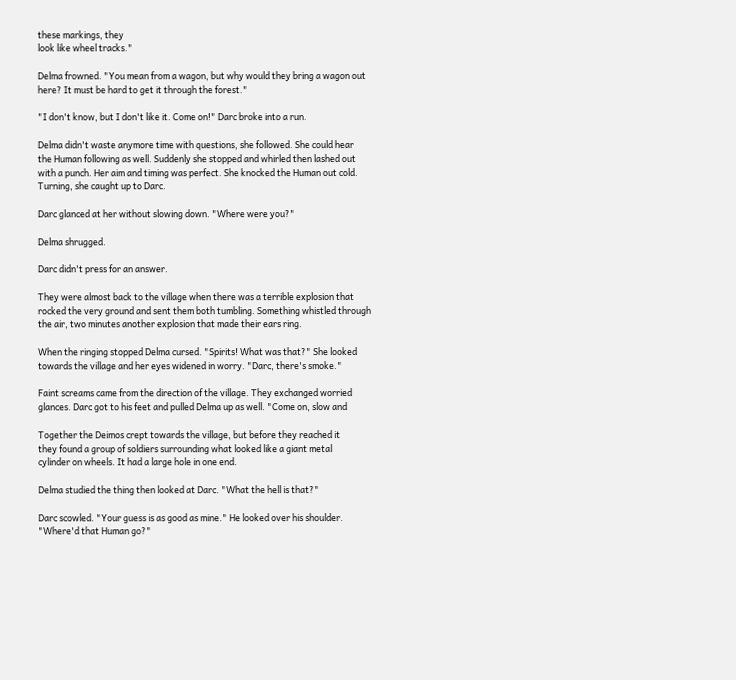these markings, they
look like wheel tracks."

Delma frowned. "You mean from a wagon, but why would they bring a wagon out
here? It must be hard to get it through the forest."

"I don't know, but I don't like it. Come on!" Darc broke into a run.

Delma didn't waste anymore time with questions, she followed. She could hear
the Human following as well. Suddenly she stopped and whirled then lashed out
with a punch. Her aim and timing was perfect. She knocked the Human out cold.
Turning, she caught up to Darc.

Darc glanced at her without slowing down. "Where were you?"

Delma shrugged.

Darc didn't press for an answer.

They were almost back to the village when there was a terrible explosion that
rocked the very ground and sent them both tumbling. Something whistled through
the air, two minutes another explosion that made their ears ring.

When the ringing stopped Delma cursed. "Spirits! What was that?" She looked
towards the village and her eyes widened in worry. "Darc, there's smoke."

Faint screams came from the direction of the village. They exchanged worried
glances. Darc got to his feet and pulled Delma up as well. "Come on, slow and

Together the Deimos crept towards the village, but before they reached it
they found a group of soldiers surrounding what looked like a giant metal
cylinder on wheels. It had a large hole in one end.

Delma studied the thing then looked at Darc. "What the hell is that?"

Darc scowled. "Your guess is as good as mine." He looked over his shoulder.
"Where'd that Human go?"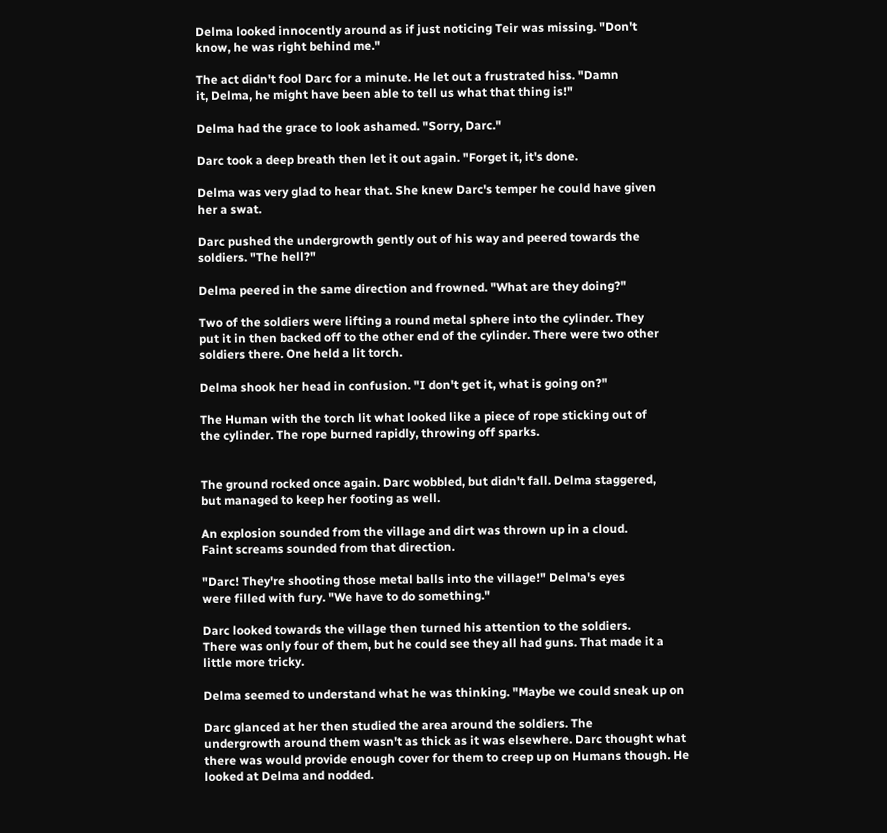Delma looked innocently around as if just noticing Teir was missing. "Don't
know, he was right behind me."

The act didn't fool Darc for a minute. He let out a frustrated hiss. "Damn
it, Delma, he might have been able to tell us what that thing is!"

Delma had the grace to look ashamed. "Sorry, Darc."

Darc took a deep breath then let it out again. "Forget it, it's done.

Delma was very glad to hear that. She knew Darc's temper he could have given
her a swat.

Darc pushed the undergrowth gently out of his way and peered towards the
soldiers. "The hell?"

Delma peered in the same direction and frowned. "What are they doing?"

Two of the soldiers were lifting a round metal sphere into the cylinder. They
put it in then backed off to the other end of the cylinder. There were two other
soldiers there. One held a lit torch.

Delma shook her head in confusion. "I don't get it, what is going on?"

The Human with the torch lit what looked like a piece of rope sticking out of
the cylinder. The rope burned rapidly, throwing off sparks.


The ground rocked once again. Darc wobbled, but didn't fall. Delma staggered,
but managed to keep her footing as well.

An explosion sounded from the village and dirt was thrown up in a cloud.
Faint screams sounded from that direction.

"Darc! They're shooting those metal balls into the village!" Delma's eyes
were filled with fury. "We have to do something."

Darc looked towards the village then turned his attention to the soldiers.
There was only four of them, but he could see they all had guns. That made it a
little more tricky.

Delma seemed to understand what he was thinking. "Maybe we could sneak up on

Darc glanced at her then studied the area around the soldiers. The
undergrowth around them wasn't as thick as it was elsewhere. Darc thought what
there was would provide enough cover for them to creep up on Humans though. He
looked at Delma and nodded.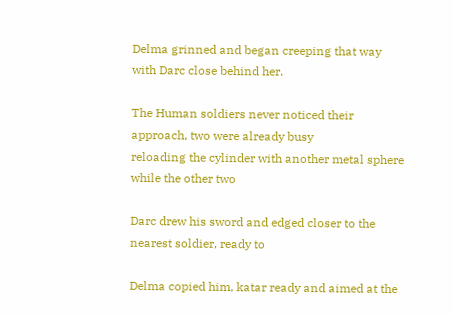Delma grinned and began creeping that way with Darc close behind her.

The Human soldiers never noticed their approach, two were already busy
reloading the cylinder with another metal sphere while the other two

Darc drew his sword and edged closer to the nearest soldier, ready to

Delma copied him, katar ready and aimed at the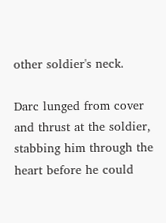other soldier's neck.

Darc lunged from cover and thrust at the soldier, stabbing him through the
heart before he could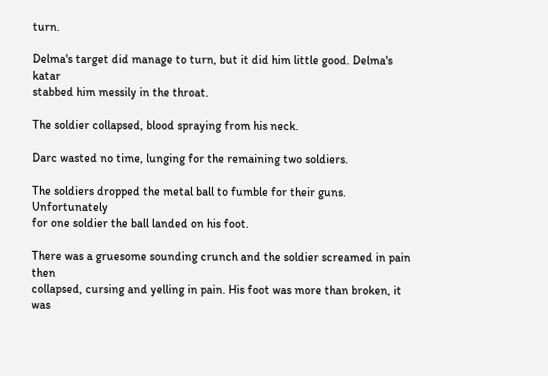turn.

Delma's target did manage to turn, but it did him little good. Delma's katar
stabbed him messily in the throat.

The soldier collapsed, blood spraying from his neck.

Darc wasted no time, lunging for the remaining two soldiers.

The soldiers dropped the metal ball to fumble for their guns. Unfortunately
for one soldier the ball landed on his foot.

There was a gruesome sounding crunch and the soldier screamed in pain then
collapsed, cursing and yelling in pain. His foot was more than broken, it was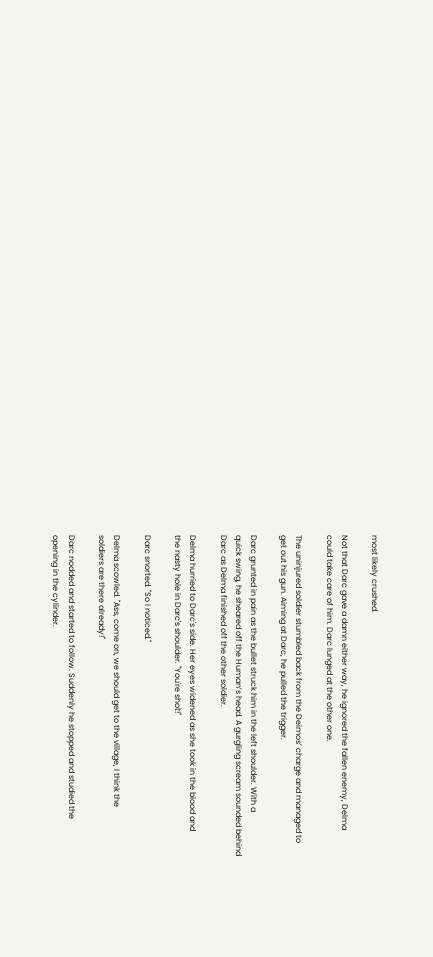most likely crushed.

Not that Darc gave a damn either way, he ignored the fallen enemy, Delma
could take care of him. Darc lunged at the other one.

The uninjured soldier stumbled back from the Deimos’ charge and managed to
get out his gun. Aiming at Darc, he pulled the trigger.

Darc grunted in pain as the bullet struck him in the left shoulder. With a
quick swing, he sheared off the Human’s head. A gurgling scream sounded behind
Darc as Delma finished off the other soldier.

Delma hurried to Darc's side. Her eyes widened as she took in the blood and
the nasty hole in Darc's shoulder. "You're shot!"

Darc snorted. "So I noticed."

Delma scowled. "Ass, come on, we should get to the village, I think the
soldiers are there already!"

Darc nodded and started to follow. Suddenly he stopped and studied the
opening in the cylinder.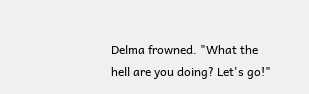Delma frowned. "What the hell are you doing? Let's go!"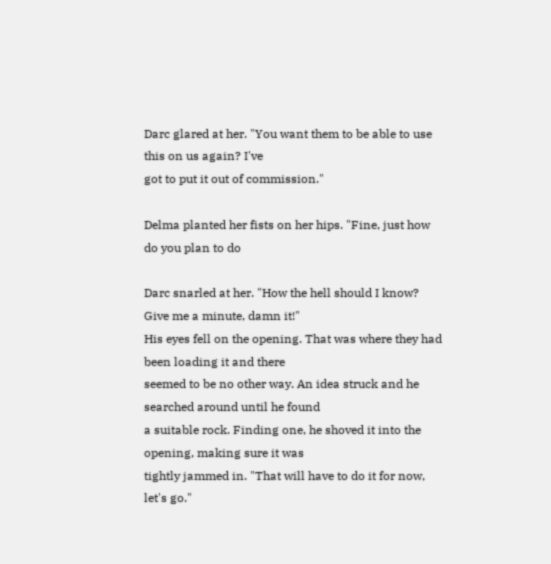Darc glared at her. "You want them to be able to use this on us again? I've
got to put it out of commission."

Delma planted her fists on her hips. "Fine, just how do you plan to do

Darc snarled at her. "How the hell should I know? Give me a minute, damn it!"
His eyes fell on the opening. That was where they had been loading it and there
seemed to be no other way. An idea struck and he searched around until he found
a suitable rock. Finding one, he shoved it into the opening, making sure it was
tightly jammed in. "That will have to do it for now, let's go."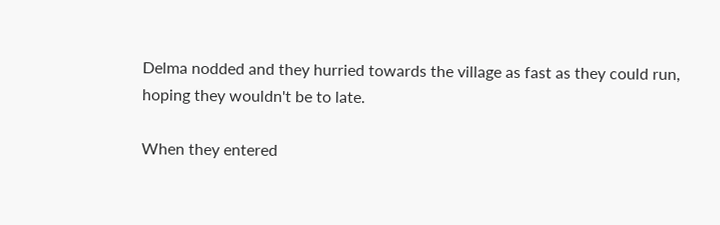Delma nodded and they hurried towards the village as fast as they could run,
hoping they wouldn't be to late.

When they entered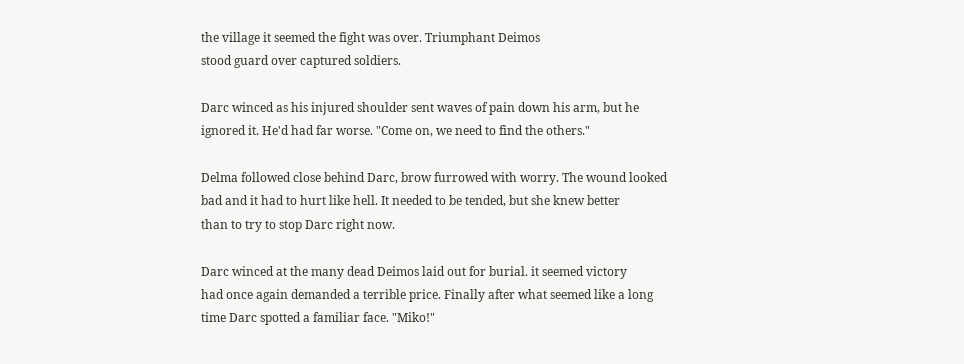the village it seemed the fight was over. Triumphant Deimos
stood guard over captured soldiers.

Darc winced as his injured shoulder sent waves of pain down his arm, but he
ignored it. He'd had far worse. "Come on, we need to find the others."

Delma followed close behind Darc, brow furrowed with worry. The wound looked
bad and it had to hurt like hell. It needed to be tended, but she knew better
than to try to stop Darc right now.

Darc winced at the many dead Deimos laid out for burial. it seemed victory
had once again demanded a terrible price. Finally after what seemed like a long
time Darc spotted a familiar face. "Miko!"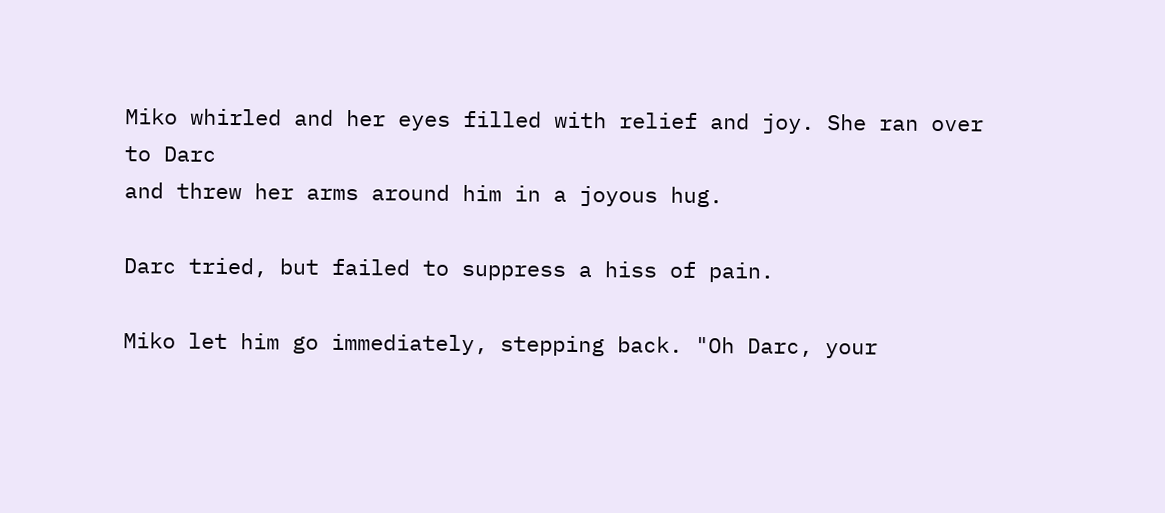Miko whirled and her eyes filled with relief and joy. She ran over to Darc
and threw her arms around him in a joyous hug.

Darc tried, but failed to suppress a hiss of pain.

Miko let him go immediately, stepping back. "Oh Darc, your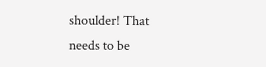shoulder! That
needs to be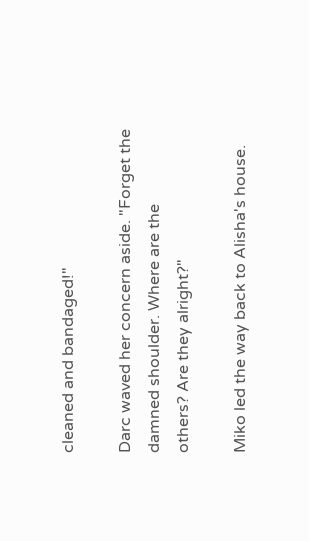cleaned and bandaged!"

Darc waved her concern aside. "Forget the damned shoulder. Where are the
others? Are they alright?"

Miko led the way back to Alisha's house.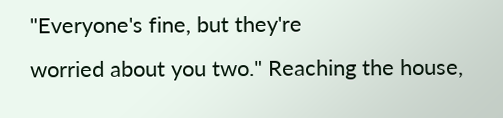"Everyone's fine, but they're
worried about you two." Reaching the house,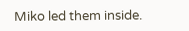Miko led them inside.